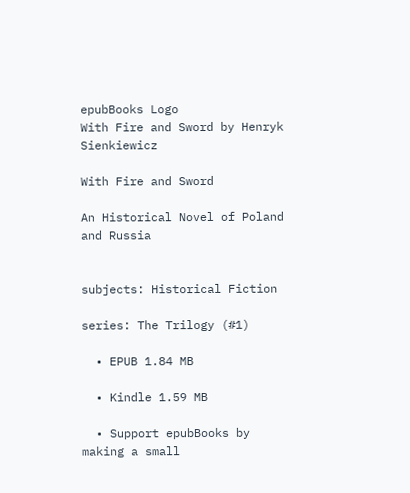epubBooks Logo
With Fire and Sword by Henryk Sienkiewicz

With Fire and Sword

An Historical Novel of Poland and Russia


subjects: Historical Fiction

series: The Trilogy (#1)

  • EPUB 1.84 MB

  • Kindle 1.59 MB

  • Support epubBooks by making a small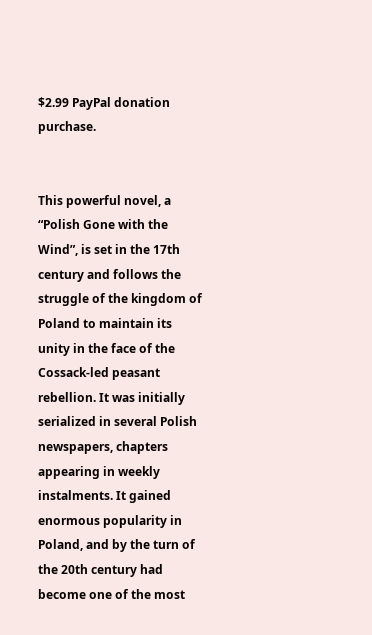$2.99 PayPal donation purchase.


This powerful novel, a “Polish Gone with the Wind”, is set in the 17th century and follows the struggle of the kingdom of Poland to maintain its unity in the face of the Cossack-led peasant rebellion. It was initially serialized in several Polish newspapers, chapters appearing in weekly instalments. It gained enormous popularity in Poland, and by the turn of the 20th century had become one of the most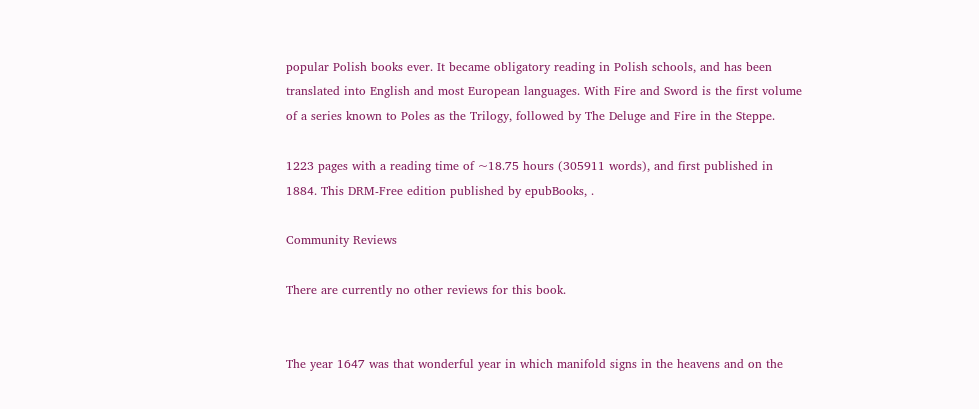popular Polish books ever. It became obligatory reading in Polish schools, and has been translated into English and most European languages. With Fire and Sword is the first volume of a series known to Poles as the Trilogy, followed by The Deluge and Fire in the Steppe.

1223 pages with a reading time of ~18.75 hours (305911 words), and first published in 1884. This DRM-Free edition published by epubBooks, .

Community Reviews

There are currently no other reviews for this book.


The year 1647 was that wonderful year in which manifold signs in the heavens and on the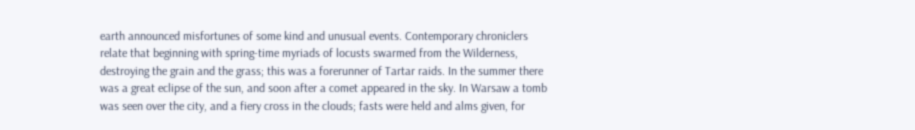earth announced misfortunes of some kind and unusual events. Contemporary chroniclers relate that beginning with spring-time myriads of locusts swarmed from the Wilderness, destroying the grain and the grass; this was a forerunner of Tartar raids. In the summer there was a great eclipse of the sun, and soon after a comet appeared in the sky. In Warsaw a tomb was seen over the city, and a fiery cross in the clouds; fasts were held and alms given, for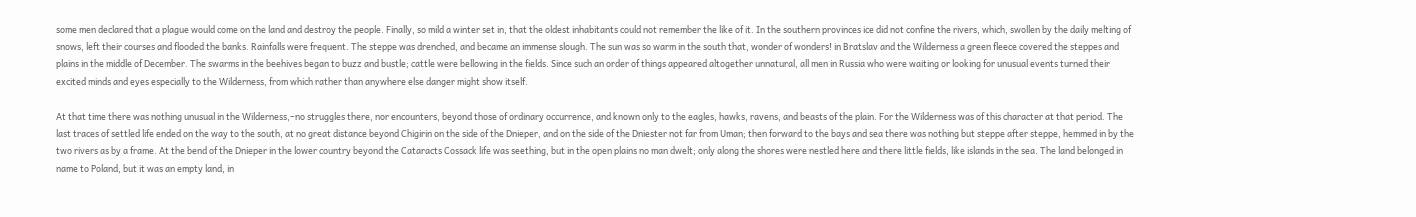some men declared that a plague would come on the land and destroy the people. Finally, so mild a winter set in, that the oldest inhabitants could not remember the like of it. In the southern provinces ice did not confine the rivers, which, swollen by the daily melting of snows, left their courses and flooded the banks. Rainfalls were frequent. The steppe was drenched, and became an immense slough. The sun was so warm in the south that, wonder of wonders! in Bratslav and the Wilderness a green fleece covered the steppes and plains in the middle of December. The swarms in the beehives began to buzz and bustle; cattle were bellowing in the fields. Since such an order of things appeared altogether unnatural, all men in Russia who were waiting or looking for unusual events turned their excited minds and eyes especially to the Wilderness, from which rather than anywhere else danger might show itself.

At that time there was nothing unusual in the Wilderness,–no struggles there, nor encounters, beyond those of ordinary occurrence, and known only to the eagles, hawks, ravens, and beasts of the plain. For the Wilderness was of this character at that period. The last traces of settled life ended on the way to the south, at no great distance beyond Chigirin on the side of the Dnieper, and on the side of the Dniester not far from Uman; then forward to the bays and sea there was nothing but steppe after steppe, hemmed in by the two rivers as by a frame. At the bend of the Dnieper in the lower country beyond the Cataracts Cossack life was seething, but in the open plains no man dwelt; only along the shores were nestled here and there little fields, like islands in the sea. The land belonged in name to Poland, but it was an empty land, in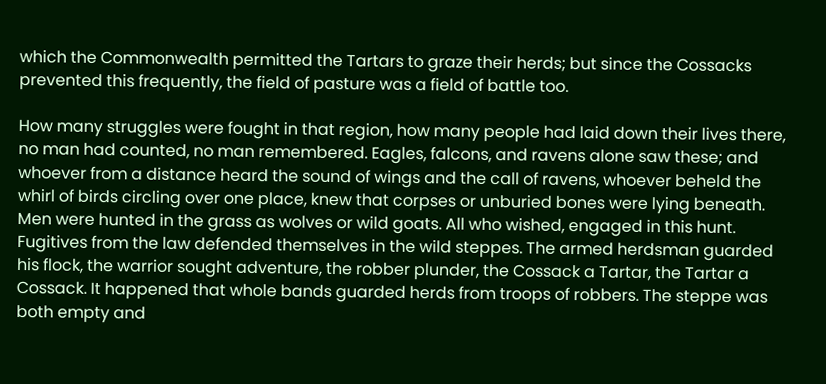which the Commonwealth permitted the Tartars to graze their herds; but since the Cossacks prevented this frequently, the field of pasture was a field of battle too.

How many struggles were fought in that region, how many people had laid down their lives there, no man had counted, no man remembered. Eagles, falcons, and ravens alone saw these; and whoever from a distance heard the sound of wings and the call of ravens, whoever beheld the whirl of birds circling over one place, knew that corpses or unburied bones were lying beneath. Men were hunted in the grass as wolves or wild goats. All who wished, engaged in this hunt. Fugitives from the law defended themselves in the wild steppes. The armed herdsman guarded his flock, the warrior sought adventure, the robber plunder, the Cossack a Tartar, the Tartar a Cossack. It happened that whole bands guarded herds from troops of robbers. The steppe was both empty and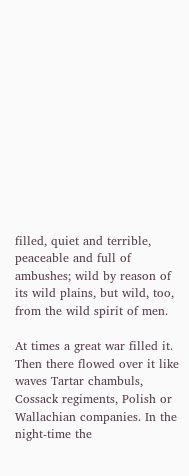filled, quiet and terrible, peaceable and full of ambushes; wild by reason of its wild plains, but wild, too, from the wild spirit of men.

At times a great war filled it. Then there flowed over it like waves Tartar chambuls, Cossack regiments, Polish or Wallachian companies. In the night-time the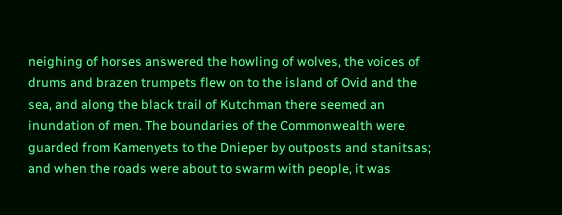neighing of horses answered the howling of wolves, the voices of drums and brazen trumpets flew on to the island of Ovid and the sea, and along the black trail of Kutchman there seemed an inundation of men. The boundaries of the Commonwealth were guarded from Kamenyets to the Dnieper by outposts and stanitsas; and when the roads were about to swarm with people, it was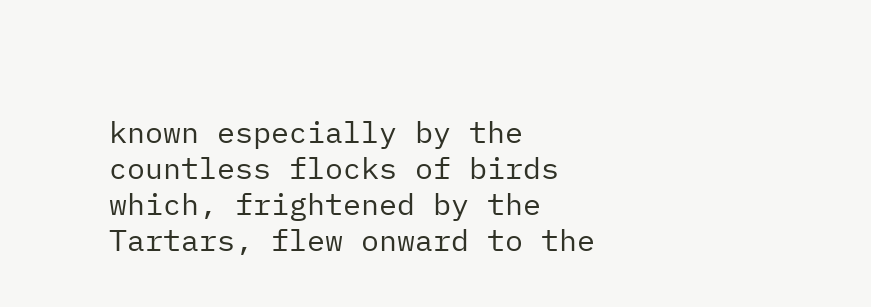known especially by the countless flocks of birds which, frightened by the Tartars, flew onward to the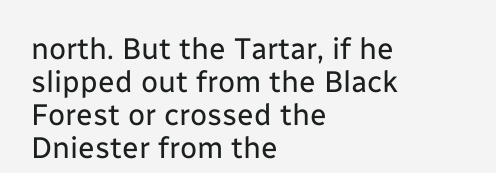north. But the Tartar, if he slipped out from the Black Forest or crossed the Dniester from the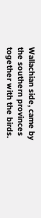Wallachian side, came by the southern provinces together with the birds.